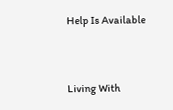Help Is Available


Living With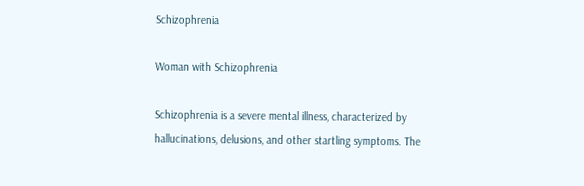Schizophrenia

Woman with Schizophrenia

Schizophrenia is a severe mental illness, characterized by hallucinations, delusions, and other startling symptoms. The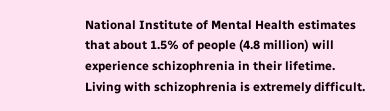National Institute of Mental Health estimates that about 1.5% of people (4.8 million) will experience schizophrenia in their lifetime. Living with schizophrenia is extremely difficult.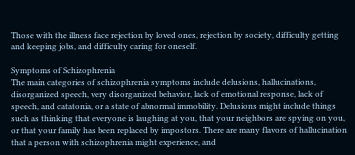Those with the illness face rejection by loved ones, rejection by society, difficulty getting and keeping jobs, and difficulty caring for oneself.

Symptoms of Schizophrenia
The main categories of schizophrenia symptoms include delusions, hallucinations, disorganized speech, very disorganized behavior, lack of emotional response, lack of speech, and catatonia, or a state of abnormal immobility. Delusions might include things such as thinking that everyone is laughing at you, that your neighbors are spying on you, or that your family has been replaced by impostors. There are many flavors of hallucination that a person with schizophrenia might experience, and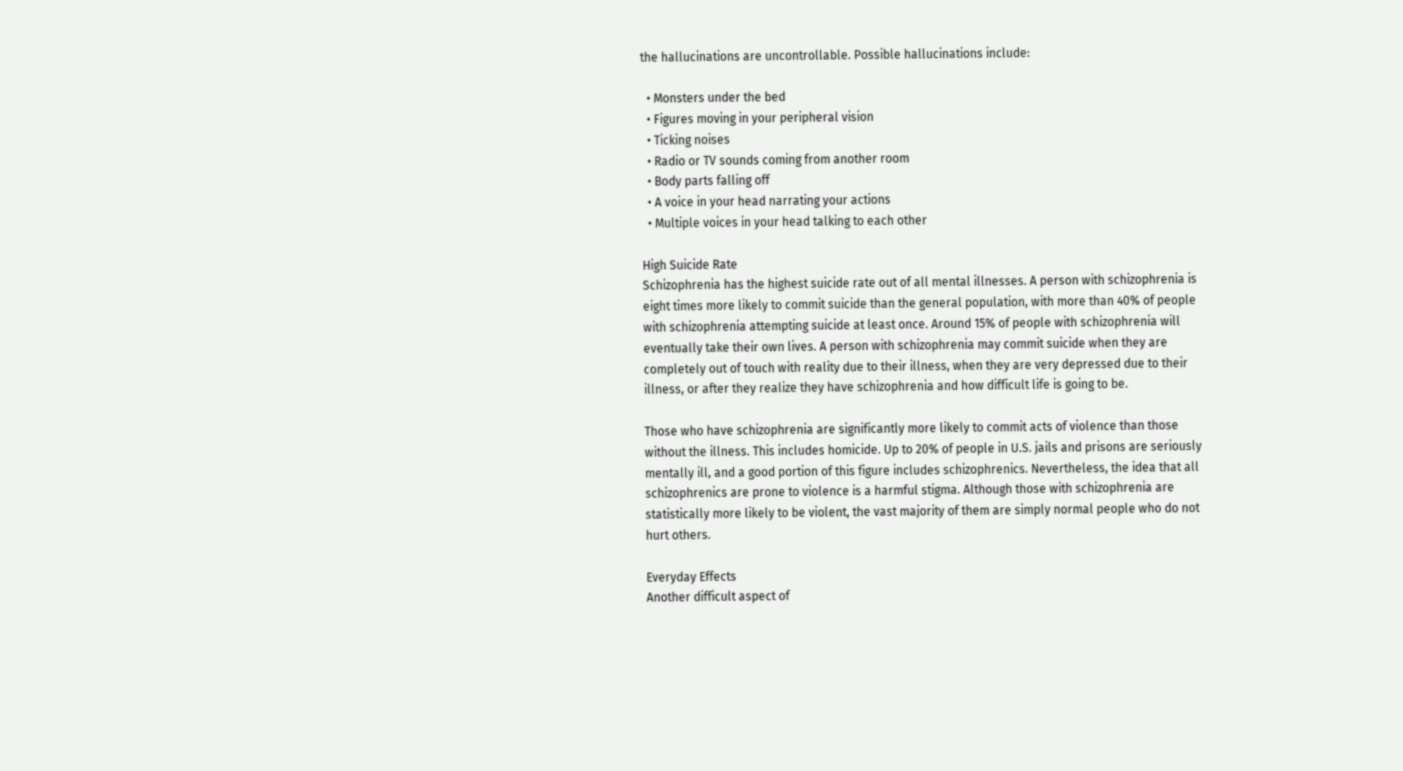the hallucinations are uncontrollable. Possible hallucinations include:

  • Monsters under the bed
  • Figures moving in your peripheral vision
  • Ticking noises
  • Radio or TV sounds coming from another room
  • Body parts falling off
  • A voice in your head narrating your actions
  • Multiple voices in your head talking to each other

High Suicide Rate
Schizophrenia has the highest suicide rate out of all mental illnesses. A person with schizophrenia is eight times more likely to commit suicide than the general population, with more than 40% of people with schizophrenia attempting suicide at least once. Around 15% of people with schizophrenia will eventually take their own lives. A person with schizophrenia may commit suicide when they are completely out of touch with reality due to their illness, when they are very depressed due to their illness, or after they realize they have schizophrenia and how difficult life is going to be.

Those who have schizophrenia are significantly more likely to commit acts of violence than those without the illness. This includes homicide. Up to 20% of people in U.S. jails and prisons are seriously mentally ill, and a good portion of this figure includes schizophrenics. Nevertheless, the idea that all schizophrenics are prone to violence is a harmful stigma. Although those with schizophrenia are statistically more likely to be violent, the vast majority of them are simply normal people who do not hurt others.

Everyday Effects
Another difficult aspect of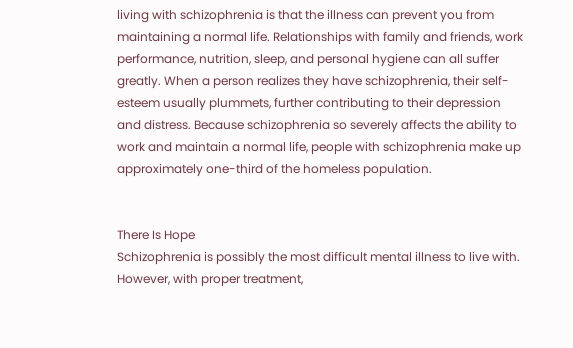living with schizophrenia is that the illness can prevent you from maintaining a normal life. Relationships with family and friends, work performance, nutrition, sleep, and personal hygiene can all suffer greatly. When a person realizes they have schizophrenia, their self-esteem usually plummets, further contributing to their depression and distress. Because schizophrenia so severely affects the ability to work and maintain a normal life, people with schizophrenia make up approximately one-third of the homeless population.


There Is Hope
Schizophrenia is possibly the most difficult mental illness to live with. However, with proper treatment,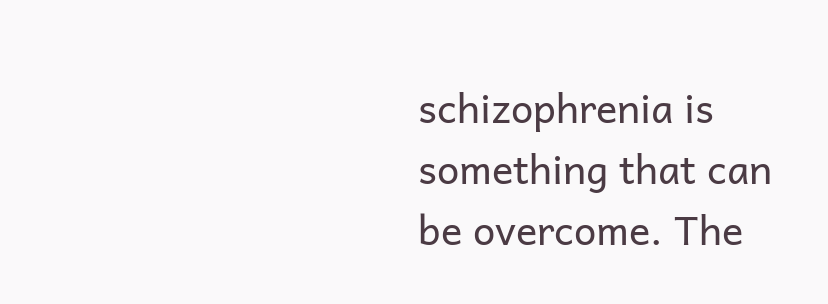schizophrenia is something that can be overcome. The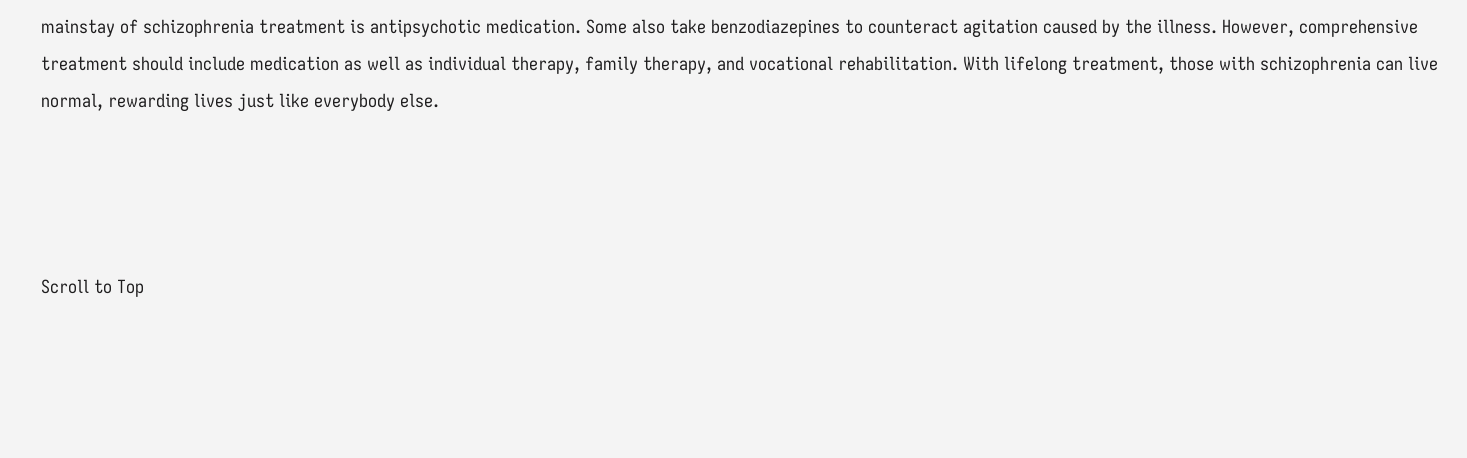mainstay of schizophrenia treatment is antipsychotic medication. Some also take benzodiazepines to counteract agitation caused by the illness. However, comprehensive treatment should include medication as well as individual therapy, family therapy, and vocational rehabilitation. With lifelong treatment, those with schizophrenia can live normal, rewarding lives just like everybody else.




Scroll to Top